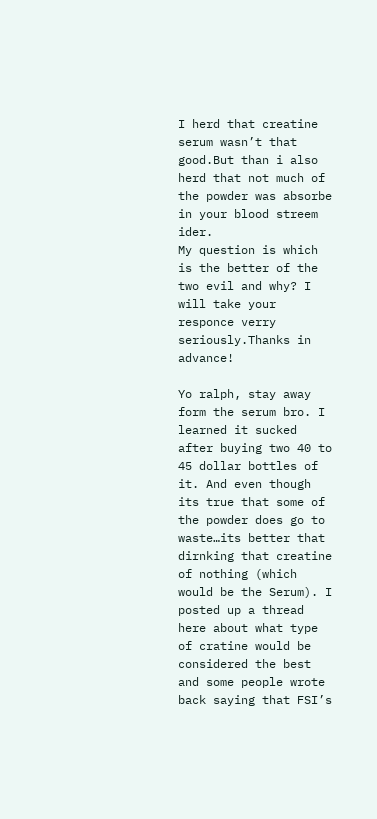I herd that creatine serum wasn’t that good.But than i also herd that not much of the powder was absorbe in your blood streem ider.
My question is which is the better of the two evil and why? I will take your responce verry seriously.Thanks in advance!

Yo ralph, stay away form the serum bro. I learned it sucked after buying two 40 to 45 dollar bottles of it. And even though its true that some of the powder does go to waste…its better that dirnking that creatine of nothing (which would be the Serum). I posted up a thread here about what type of cratine would be considered the best and some people wrote back saying that FSI’s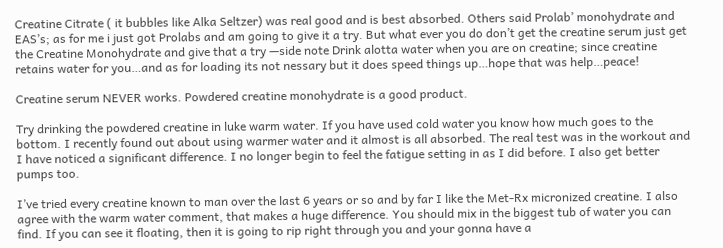Creatine Citrate ( it bubbles like Alka Seltzer) was real good and is best absorbed. Others said Prolab’ monohydrate and EAS’s; as for me i just got Prolabs and am going to give it a try. But what ever you do don’t get the creatine serum just get the Creatine Monohydrate and give that a try —side note Drink alotta water when you are on creatine; since creatine retains water for you…and as for loading its not nessary but it does speed things up…hope that was help…peace!

Creatine serum NEVER works. Powdered creatine monohydrate is a good product.

Try drinking the powdered creatine in luke warm water. If you have used cold water you know how much goes to the bottom. I recently found out about using warmer water and it almost is all absorbed. The real test was in the workout and I have noticed a significant difference. I no longer begin to feel the fatigue setting in as I did before. I also get better pumps too.

I’ve tried every creatine known to man over the last 6 years or so and by far I like the Met-Rx micronized creatine. I also agree with the warm water comment, that makes a huge difference. You should mix in the biggest tub of water you can find. If you can see it floating, then it is going to rip right through you and your gonna have a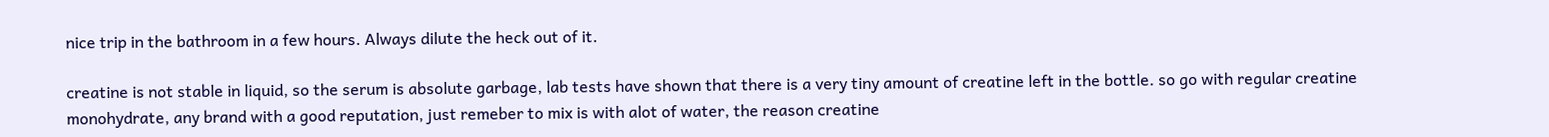nice trip in the bathroom in a few hours. Always dilute the heck out of it.

creatine is not stable in liquid, so the serum is absolute garbage, lab tests have shown that there is a very tiny amount of creatine left in the bottle. so go with regular creatine monohydrate, any brand with a good reputation, just remeber to mix is with alot of water, the reason creatine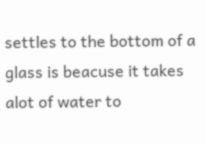settles to the bottom of a glass is beacuse it takes alot of water to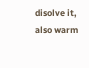disolve it, also warm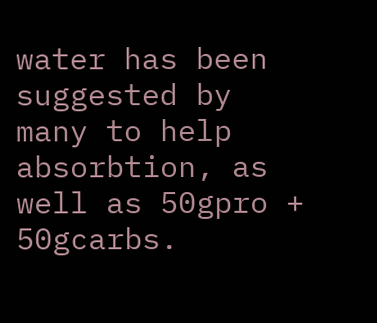water has been suggested by many to help absorbtion, as well as 50gpro + 50gcarbs.